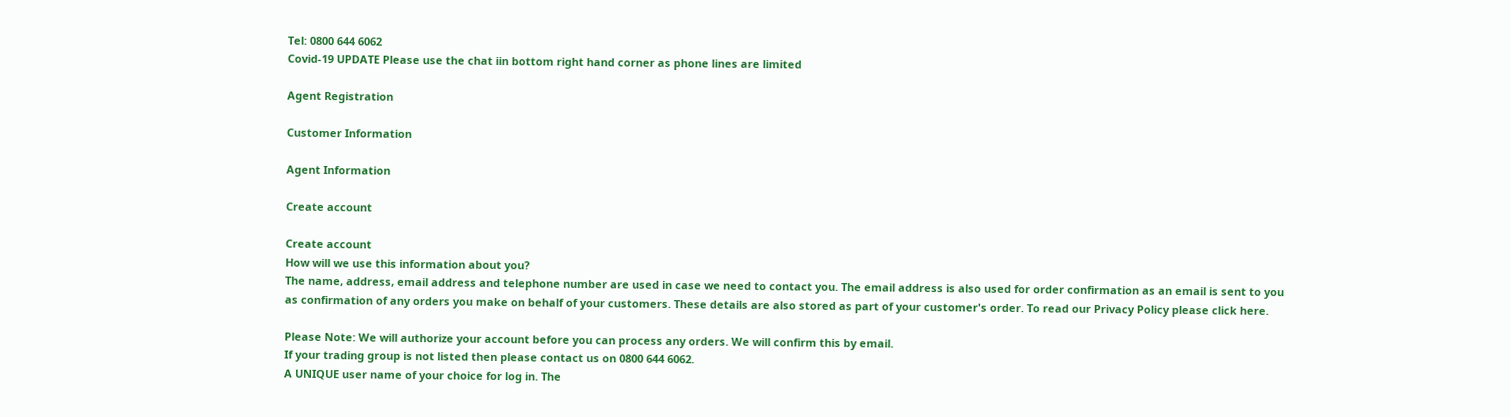Tel: 0800 644 6062
Covid-19 UPDATE Please use the chat iin bottom right hand corner as phone lines are limited

Agent Registration

Customer Information

Agent Information

Create account

Create account
How will we use this information about you?
The name, address, email address and telephone number are used in case we need to contact you. The email address is also used for order confirmation as an email is sent to you as confirmation of any orders you make on behalf of your customers. These details are also stored as part of your customer's order. To read our Privacy Policy please click here.

Please Note: We will authorize your account before you can process any orders. We will confirm this by email.
If your trading group is not listed then please contact us on 0800 644 6062.
A UNIQUE user name of your choice for log in. The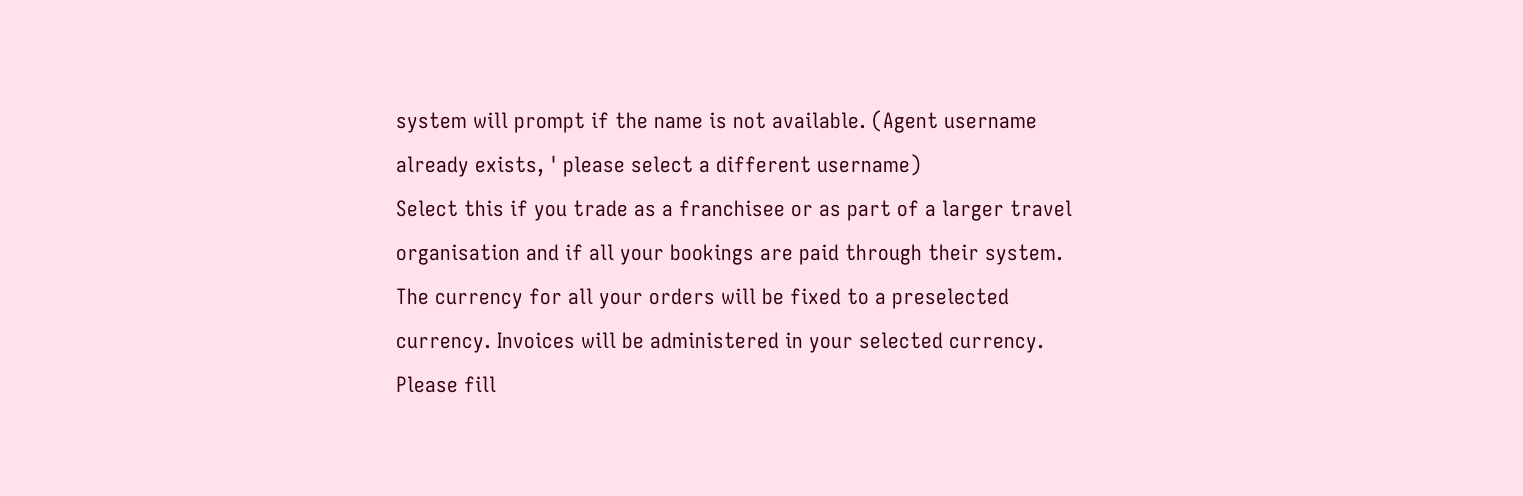system will prompt if the name is not available. (Agent username already exists, ' please select a different username)
Select this if you trade as a franchisee or as part of a larger travel organisation and if all your bookings are paid through their system.
The currency for all your orders will be fixed to a preselected currency. Invoices will be administered in your selected currency.
Please fill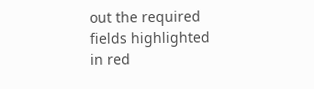out the required fields highlighted in red